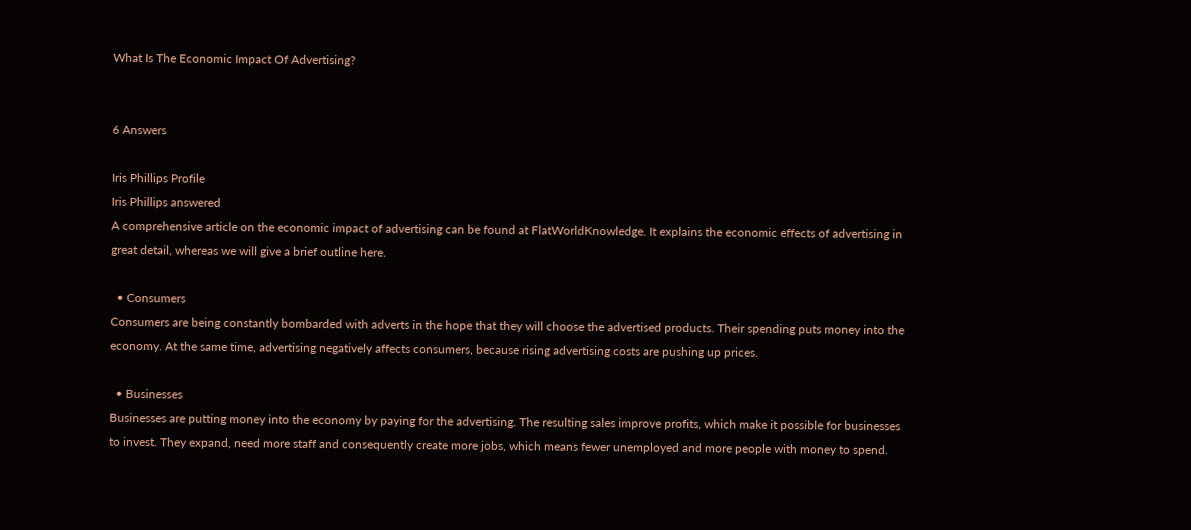What Is The Economic Impact Of Advertising?


6 Answers

Iris Phillips Profile
Iris Phillips answered
A comprehensive article on the economic impact of advertising can be found at FlatWorldKnowledge. It explains the economic effects of advertising in great detail, whereas we will give a brief outline here.

  • Consumers
Consumers are being constantly bombarded with adverts in the hope that they will choose the advertised products. Their spending puts money into the economy. At the same time, advertising negatively affects consumers, because rising advertising costs are pushing up prices.

  • Businesses
Businesses are putting money into the economy by paying for the advertising. The resulting sales improve profits, which make it possible for businesses to invest. They expand, need more staff and consequently create more jobs, which means fewer unemployed and more people with money to spend.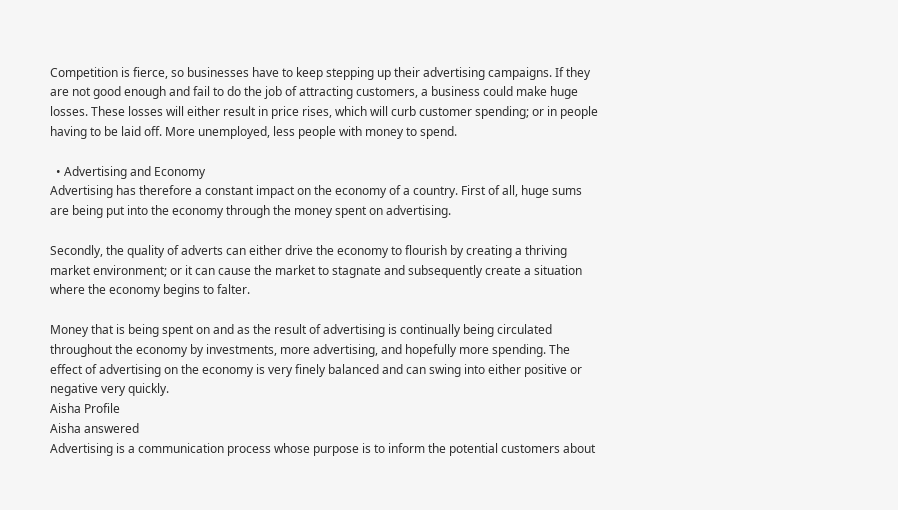Competition is fierce, so businesses have to keep stepping up their advertising campaigns. If they are not good enough and fail to do the job of attracting customers, a business could make huge losses. These losses will either result in price rises, which will curb customer spending; or in people having to be laid off. More unemployed, less people with money to spend.

  • Advertising and Economy
Advertising has therefore a constant impact on the economy of a country. First of all, huge sums are being put into the economy through the money spent on advertising.

Secondly, the quality of adverts can either drive the economy to flourish by creating a thriving market environment; or it can cause the market to stagnate and subsequently create a situation where the economy begins to falter.

Money that is being spent on and as the result of advertising is continually being circulated throughout the economy by investments, more advertising, and hopefully more spending. The effect of advertising on the economy is very finely balanced and can swing into either positive or negative very quickly.
Aisha Profile
Aisha answered
Advertising is a communication process whose purpose is to inform the potential customers about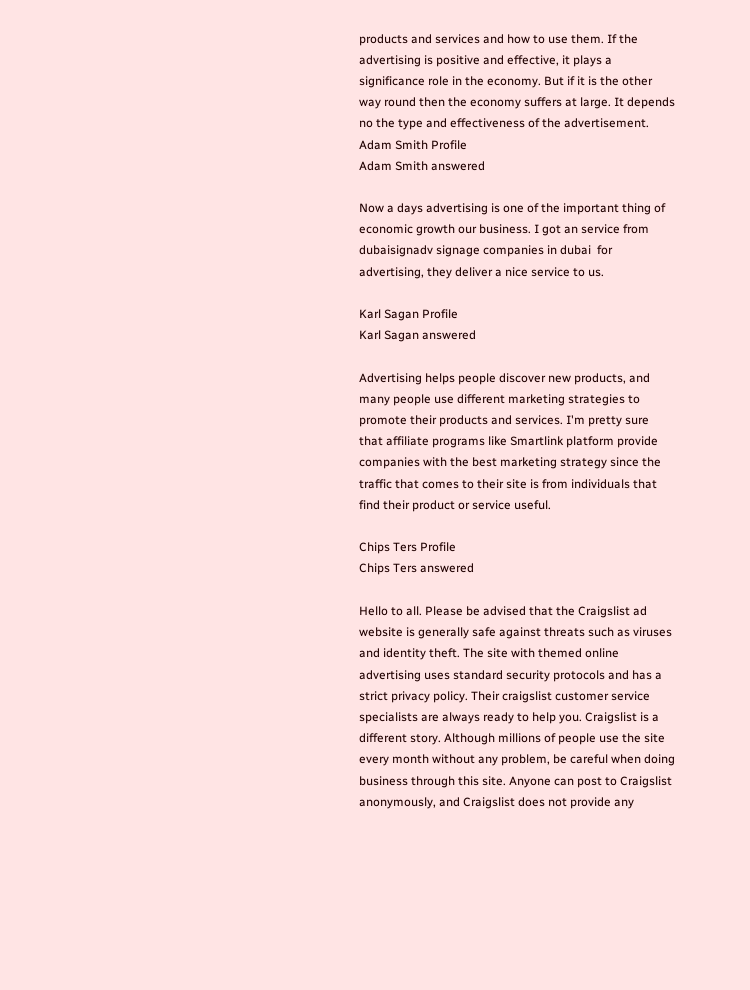products and services and how to use them. If the advertising is positive and effective, it plays a significance role in the economy. But if it is the other way round then the economy suffers at large. It depends no the type and effectiveness of the advertisement.
Adam Smith Profile
Adam Smith answered

Now a days advertising is one of the important thing of economic growth our business. I got an service from dubaisignadv signage companies in dubai  for advertising, they deliver a nice service to us.

Karl Sagan Profile
Karl Sagan answered

Advertising helps people discover new products, and many people use different marketing strategies to promote their products and services. I'm pretty sure that affiliate programs like Smartlink platform provide companies with the best marketing strategy since the traffic that comes to their site is from individuals that find their product or service useful.

Chips Ters Profile
Chips Ters answered

Hello to all. Please be advised that the Craigslist ad website is generally safe against threats such as viruses and identity theft. The site with themed online advertising uses standard security protocols and has a strict privacy policy. Their craigslist customer service specialists are always ready to help you. Craigslist is a different story. Although millions of people use the site every month without any problem, be careful when doing business through this site. Anyone can post to Craigslist anonymously, and Craigslist does not provide any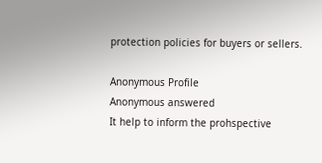protection policies for buyers or sellers.

Anonymous Profile
Anonymous answered
It help to inform the prohspective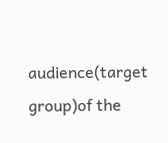audience(target group)of the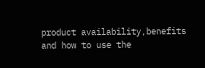product availability,benefits and how to use the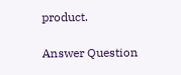product.

Answer Question